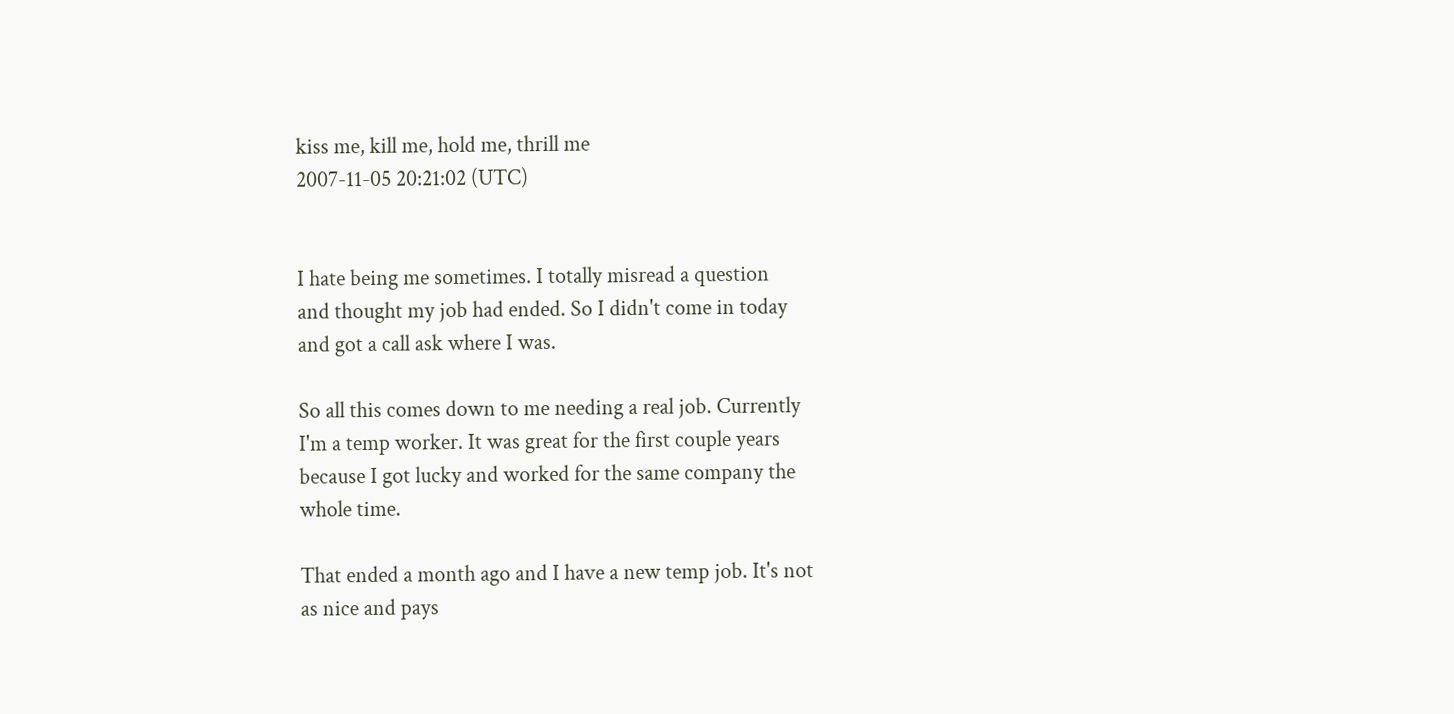kiss me, kill me, hold me, thrill me
2007-11-05 20:21:02 (UTC)


I hate being me sometimes. I totally misread a question
and thought my job had ended. So I didn't come in today
and got a call ask where I was.

So all this comes down to me needing a real job. Currently
I'm a temp worker. It was great for the first couple years
because I got lucky and worked for the same company the
whole time.

That ended a month ago and I have a new temp job. It's not
as nice and pays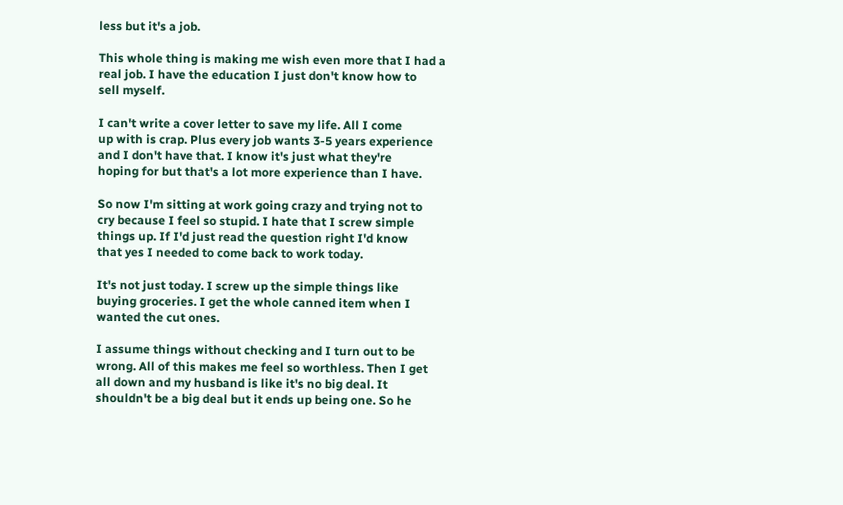less but it's a job.

This whole thing is making me wish even more that I had a
real job. I have the education I just don't know how to
sell myself.

I can't write a cover letter to save my life. All I come
up with is crap. Plus every job wants 3-5 years experience
and I don't have that. I know it's just what they're
hoping for but that's a lot more experience than I have.

So now I'm sitting at work going crazy and trying not to
cry because I feel so stupid. I hate that I screw simple
things up. If I'd just read the question right I'd know
that yes I needed to come back to work today.

It's not just today. I screw up the simple things like
buying groceries. I get the whole canned item when I
wanted the cut ones.

I assume things without checking and I turn out to be
wrong. All of this makes me feel so worthless. Then I get
all down and my husband is like it's no big deal. It
shouldn't be a big deal but it ends up being one. So he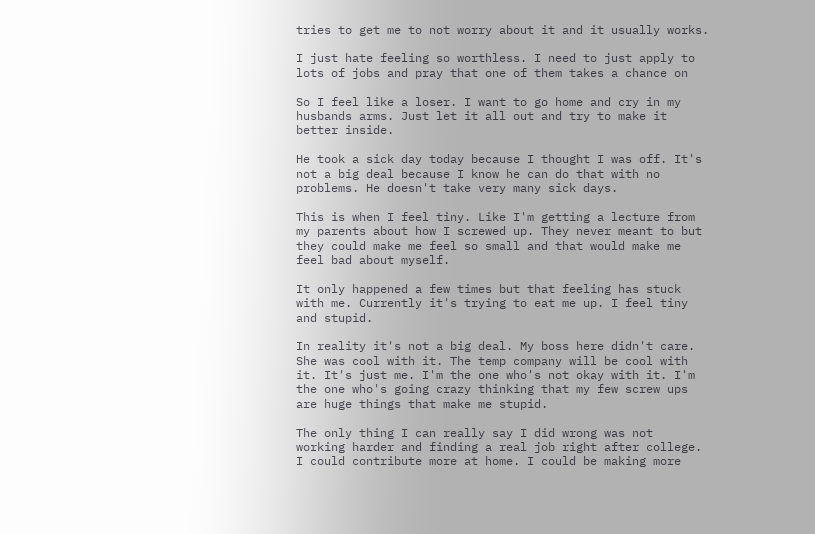tries to get me to not worry about it and it usually works.

I just hate feeling so worthless. I need to just apply to
lots of jobs and pray that one of them takes a chance on

So I feel like a loser. I want to go home and cry in my
husbands arms. Just let it all out and try to make it
better inside.

He took a sick day today because I thought I was off. It's
not a big deal because I know he can do that with no
problems. He doesn't take very many sick days.

This is when I feel tiny. Like I'm getting a lecture from
my parents about how I screwed up. They never meant to but
they could make me feel so small and that would make me
feel bad about myself.

It only happened a few times but that feeling has stuck
with me. Currently it's trying to eat me up. I feel tiny
and stupid.

In reality it's not a big deal. My boss here didn't care.
She was cool with it. The temp company will be cool with
it. It's just me. I'm the one who's not okay with it. I'm
the one who's going crazy thinking that my few screw ups
are huge things that make me stupid.

The only thing I can really say I did wrong was not
working harder and finding a real job right after college.
I could contribute more at home. I could be making more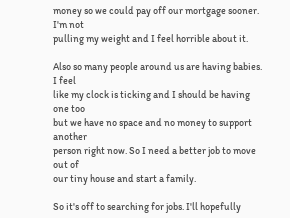money so we could pay off our mortgage sooner. I'm not
pulling my weight and I feel horrible about it.

Also so many people around us are having babies. I feel
like my clock is ticking and I should be having one too
but we have no space and no money to support another
person right now. So I need a better job to move out of
our tiny house and start a family.

So it's off to searching for jobs. I'll hopefully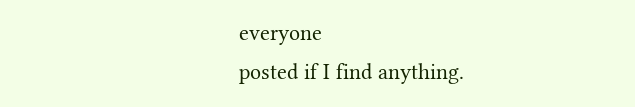everyone
posted if I find anything.